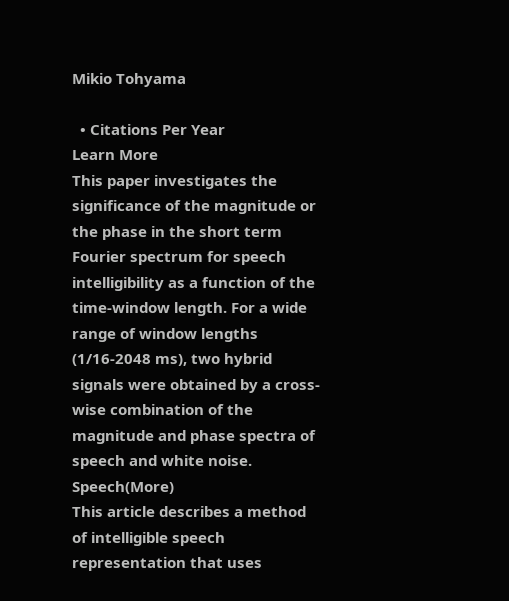Mikio Tohyama

  • Citations Per Year
Learn More
This paper investigates the significance of the magnitude or the phase in the short term Fourier spectrum for speech intelligibility as a function of the time-window length. For a wide range of window lengths (1/16-2048 ms), two hybrid signals were obtained by a cross-wise combination of the magnitude and phase spectra of speech and white noise. Speech(More)
This article describes a method of intelligible speech representation that uses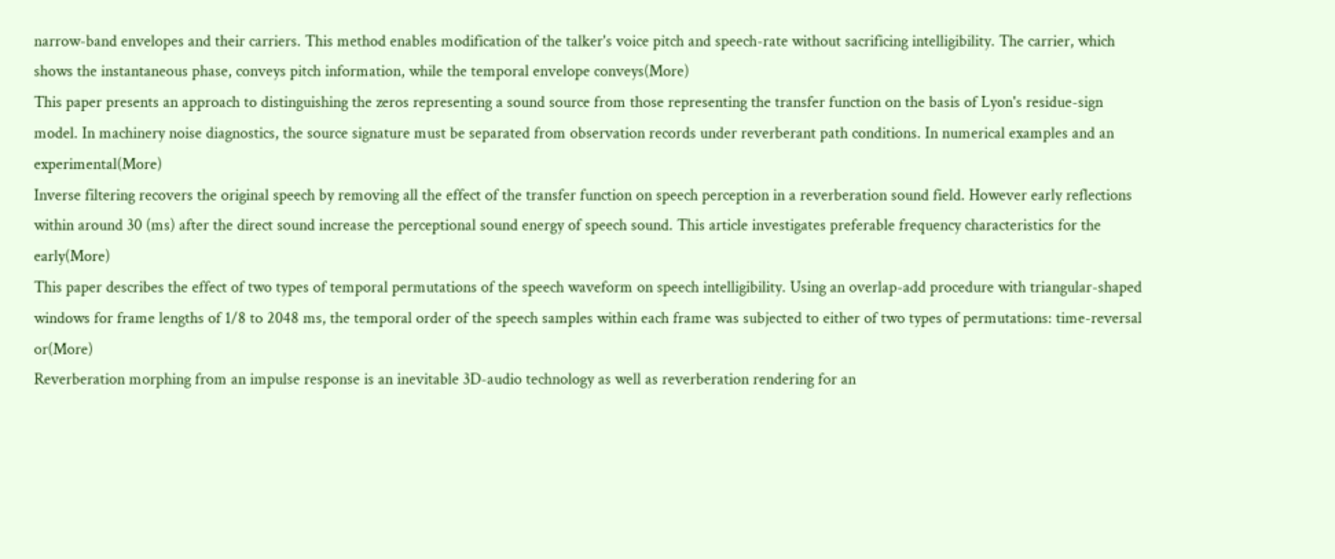narrow-band envelopes and their carriers. This method enables modification of the talker's voice pitch and speech-rate without sacrificing intelligibility. The carrier, which shows the instantaneous phase, conveys pitch information, while the temporal envelope conveys(More)
This paper presents an approach to distinguishing the zeros representing a sound source from those representing the transfer function on the basis of Lyon's residue-sign model. In machinery noise diagnostics, the source signature must be separated from observation records under reverberant path conditions. In numerical examples and an experimental(More)
Inverse filtering recovers the original speech by removing all the effect of the transfer function on speech perception in a reverberation sound field. However early reflections within around 30 (ms) after the direct sound increase the perceptional sound energy of speech sound. This article investigates preferable frequency characteristics for the early(More)
This paper describes the effect of two types of temporal permutations of the speech waveform on speech intelligibility. Using an overlap-add procedure with triangular-shaped windows for frame lengths of 1/8 to 2048 ms, the temporal order of the speech samples within each frame was subjected to either of two types of permutations: time-reversal or(More)
Reverberation morphing from an impulse response is an inevitable 3D-audio technology as well as reverberation rendering for an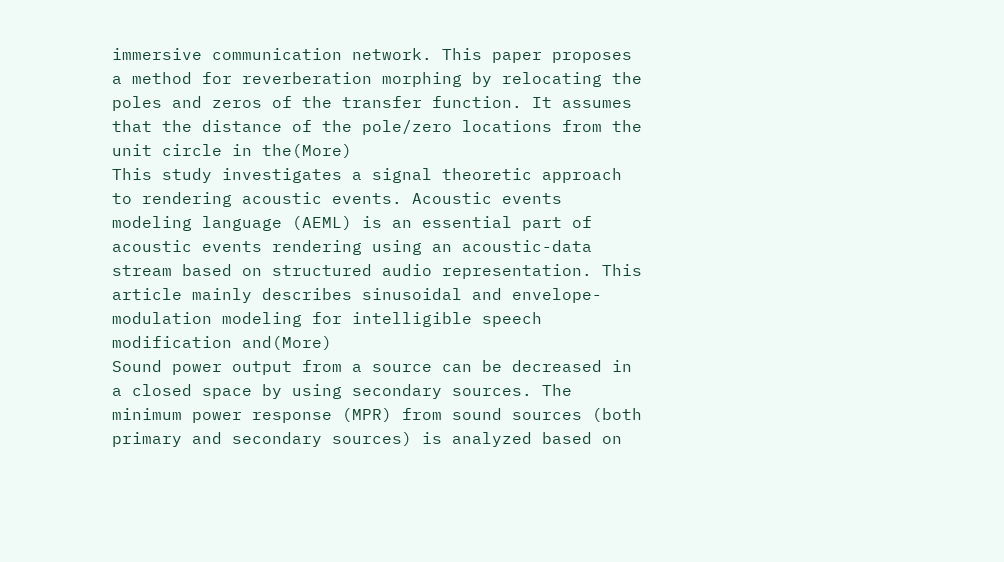immersive communication network. This paper proposes a method for reverberation morphing by relocating the poles and zeros of the transfer function. It assumes that the distance of the pole/zero locations from the unit circle in the(More)
This study investigates a signal theoretic approach to rendering acoustic events. Acoustic events modeling language (AEML) is an essential part of acoustic events rendering using an acoustic-data stream based on structured audio representation. This article mainly describes sinusoidal and envelope-modulation modeling for intelligible speech modification and(More)
Sound power output from a source can be decreased in a closed space by using secondary sources. The minimum power response (MPR) from sound sources (both primary and secondary sources) is analyzed based on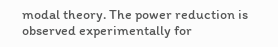modal theory. The power reduction is observed experimentally for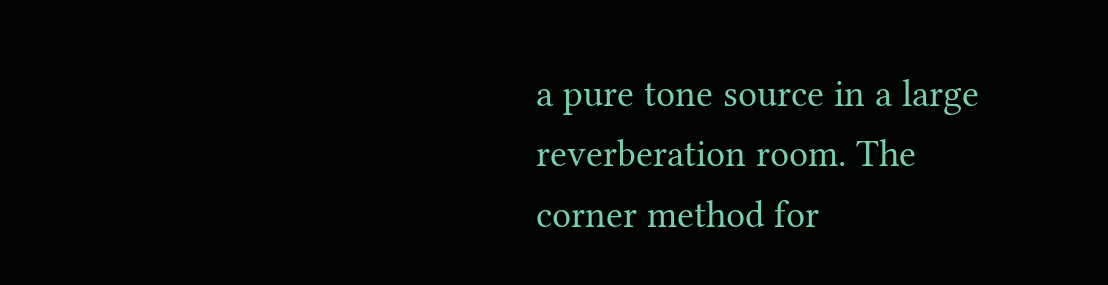a pure tone source in a large reverberation room. The corner method for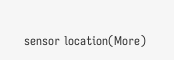sensor location(More)